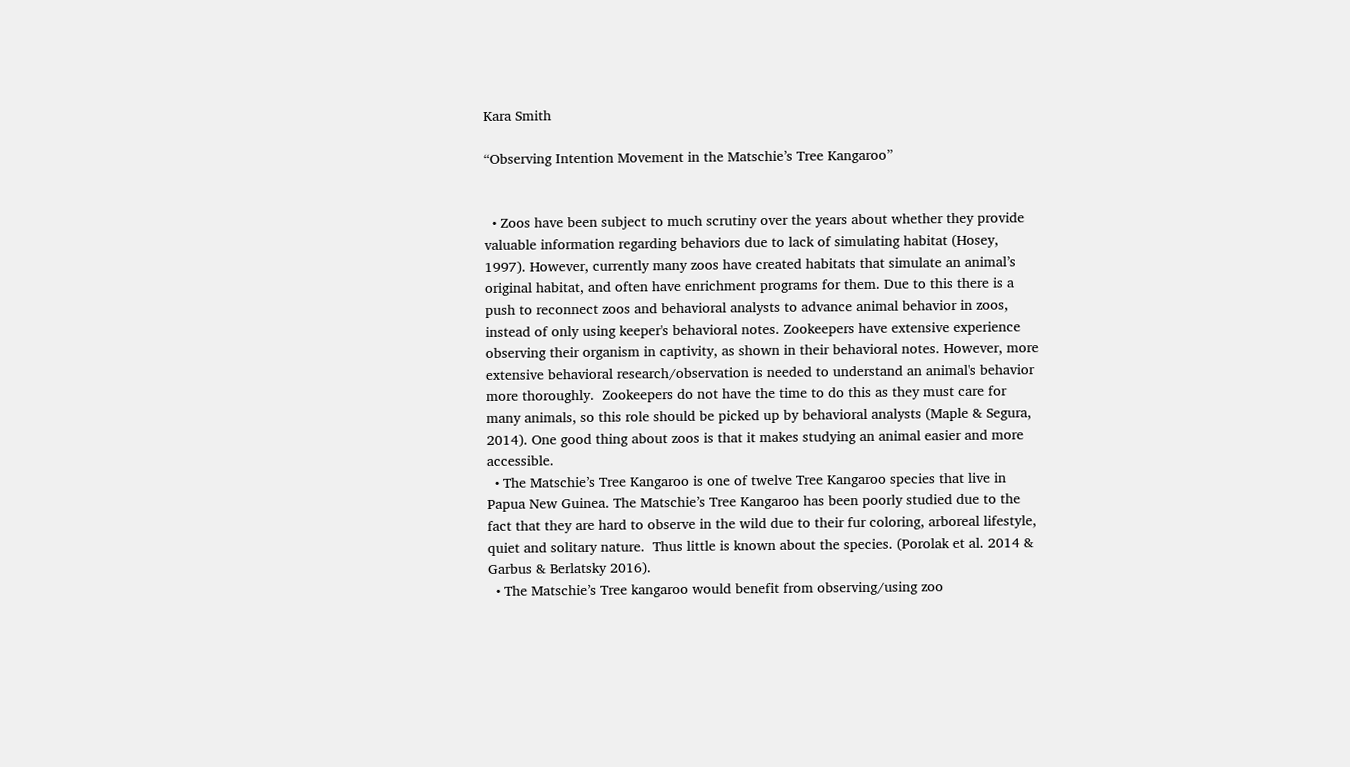Kara Smith

“Observing Intention Movement in the Matschie’s Tree Kangaroo”


  • Zoos have been subject to much scrutiny over the years about whether they provide valuable information regarding behaviors due to lack of simulating habitat (Hosey, 1997). However, currently many zoos have created habitats that simulate an animal’s original habitat, and often have enrichment programs for them. Due to this there is a push to reconnect zoos and behavioral analysts to advance animal behavior in zoos, instead of only using keeper's behavioral notes. Zookeepers have extensive experience observing their organism in captivity, as shown in their behavioral notes. However, more extensive behavioral research/observation is needed to understand an animal's behavior more thoroughly.  Zookeepers do not have the time to do this as they must care for many animals, so this role should be picked up by behavioral analysts (Maple & Segura, 2014). One good thing about zoos is that it makes studying an animal easier and more accessible.
  • The Matschie’s Tree Kangaroo is one of twelve Tree Kangaroo species that live in Papua New Guinea. The Matschie’s Tree Kangaroo has been poorly studied due to the fact that they are hard to observe in the wild due to their fur coloring, arboreal lifestyle, quiet and solitary nature.  Thus little is known about the species. (Porolak et al. 2014 & Garbus & Berlatsky 2016).
  • The Matschie’s Tree kangaroo would benefit from observing/using zoo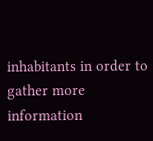inhabitants in order to gather more information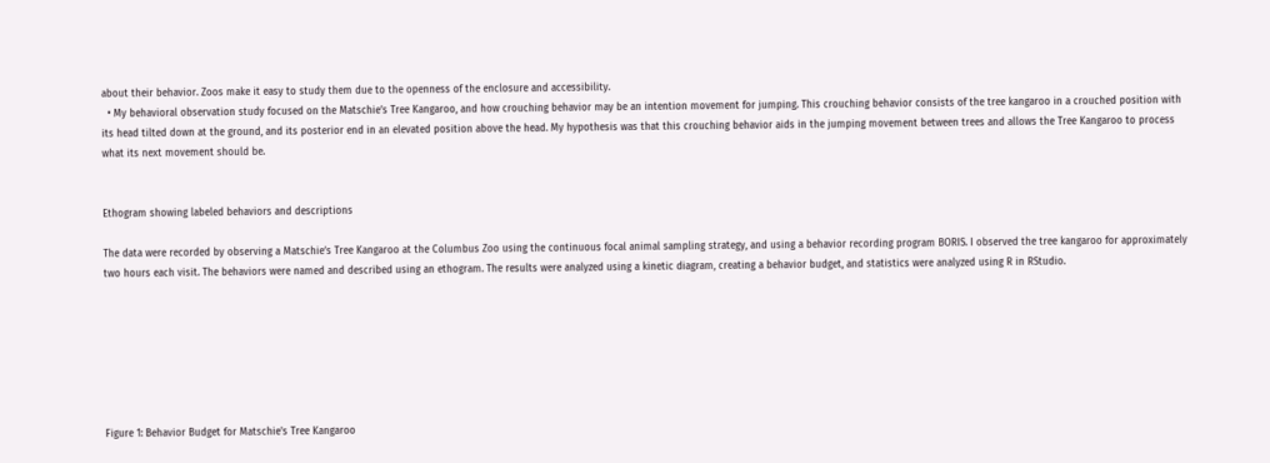about their behavior. Zoos make it easy to study them due to the openness of the enclosure and accessibility.
  • My behavioral observation study focused on the Matschie’s Tree Kangaroo, and how crouching behavior may be an intention movement for jumping. This crouching behavior consists of the tree kangaroo in a crouched position with its head tilted down at the ground, and its posterior end in an elevated position above the head. My hypothesis was that this crouching behavior aids in the jumping movement between trees and allows the Tree Kangaroo to process what its next movement should be.


Ethogram showing labeled behaviors and descriptions

The data were recorded by observing a Matschie’s Tree Kangaroo at the Columbus Zoo using the continuous focal animal sampling strategy, and using a behavior recording program BORIS. I observed the tree kangaroo for approximately two hours each visit. The behaviors were named and described using an ethogram. The results were analyzed using a kinetic diagram, creating a behavior budget, and statistics were analyzed using R in RStudio.







Figure 1: Behavior Budget for Matschie's Tree Kangaroo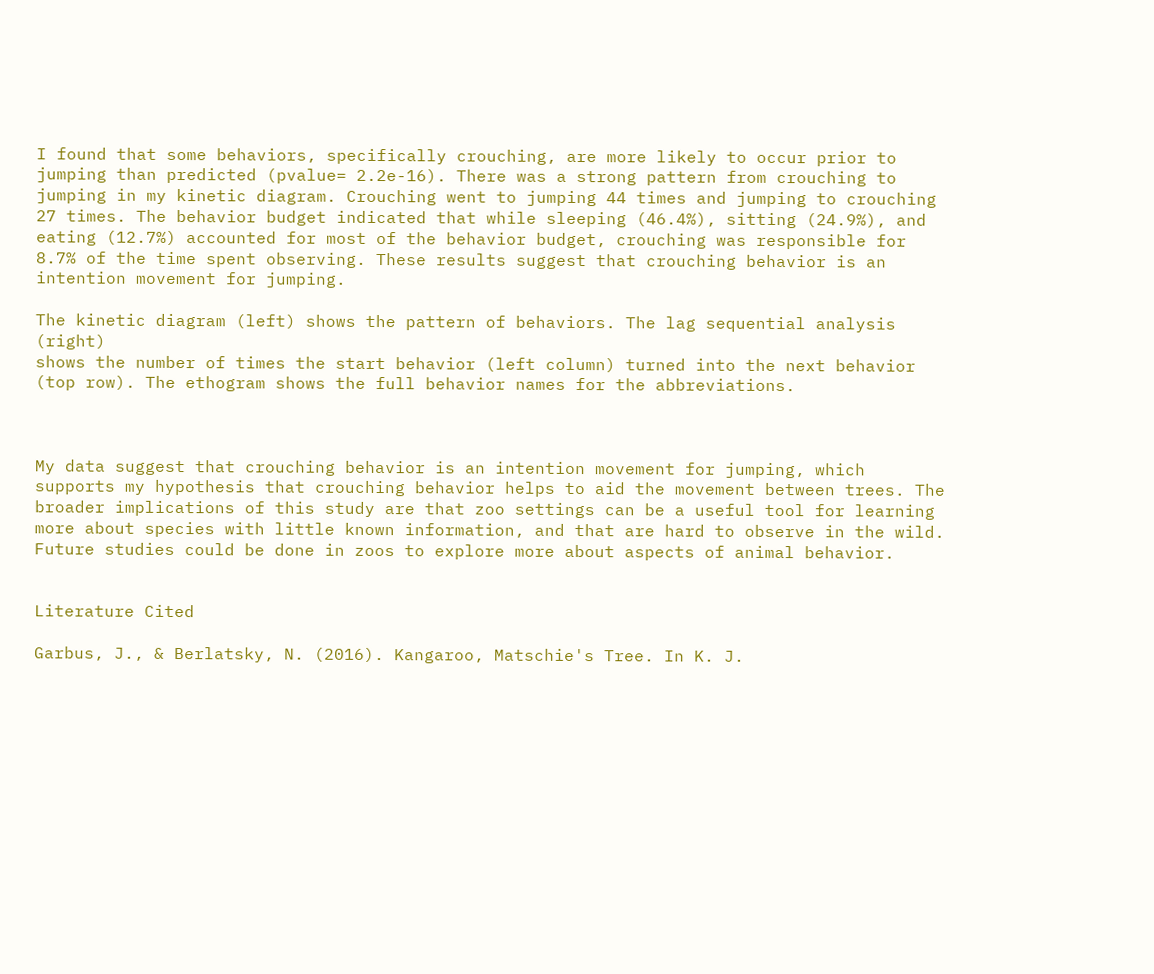I found that some behaviors, specifically crouching, are more likely to occur prior to jumping than predicted (pvalue= 2.2e-16). There was a strong pattern from crouching to jumping in my kinetic diagram. Crouching went to jumping 44 times and jumping to crouching 27 times. The behavior budget indicated that while sleeping (46.4%), sitting (24.9%), and eating (12.7%) accounted for most of the behavior budget, crouching was responsible for 8.7% of the time spent observing. These results suggest that crouching behavior is an intention movement for jumping.

The kinetic diagram (left) shows the pattern of behaviors. The lag sequential analysis (right)
shows the number of times the start behavior (left column) turned into the next behavior (top row). The ethogram shows the full behavior names for the abbreviations.



My data suggest that crouching behavior is an intention movement for jumping, which supports my hypothesis that crouching behavior helps to aid the movement between trees. The broader implications of this study are that zoo settings can be a useful tool for learning more about species with little known information, and that are hard to observe in the wild. Future studies could be done in zoos to explore more about aspects of animal behavior.


Literature Cited

Garbus, J., & Berlatsky, N. (2016). Kangaroo, Matschie's Tree. In K. J.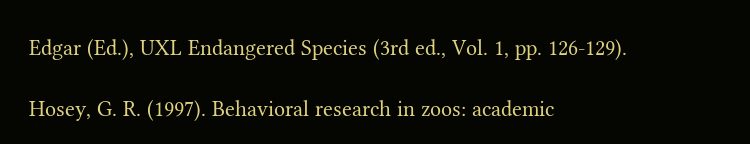Edgar (Ed.), UXL Endangered Species (3rd ed., Vol. 1, pp. 126-129).

Hosey, G. R. (1997). Behavioral research in zoos: academic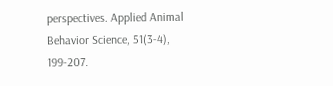perspectives. Applied Animal Behavior Science, 51(3-4), 199-207.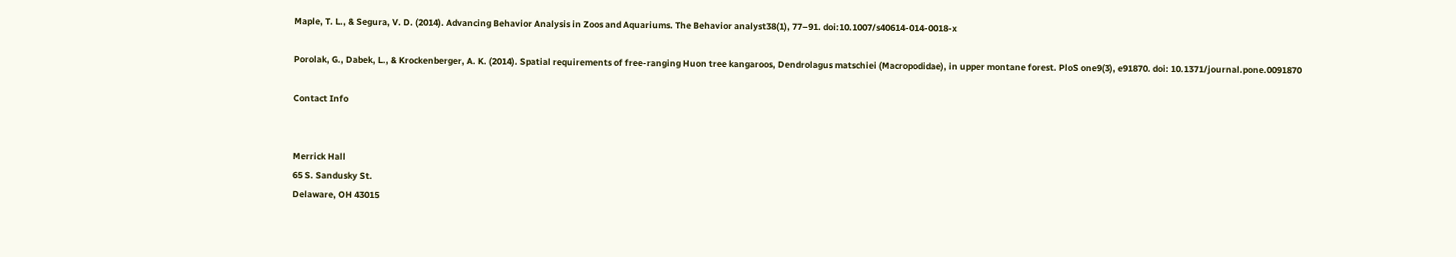Maple, T. L., & Segura, V. D. (2014). Advancing Behavior Analysis in Zoos and Aquariums. The Behavior analyst38(1), 77–91. doi:10.1007/s40614-014-0018-x

Porolak, G., Dabek, L., & Krockenberger, A. K. (2014). Spatial requirements of free-ranging Huon tree kangaroos, Dendrolagus matschiei (Macropodidae), in upper montane forest. PloS one9(3), e91870. doi: 10.1371/journal.pone.0091870

Contact Info


Merrick Hall
65 S. Sandusky St.
Delaware, OH 43015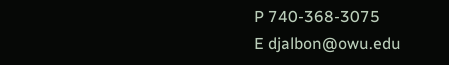P 740-368-3075
E djalbon@owu.edu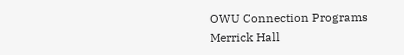OWU Connection Programs
Merrick Hall